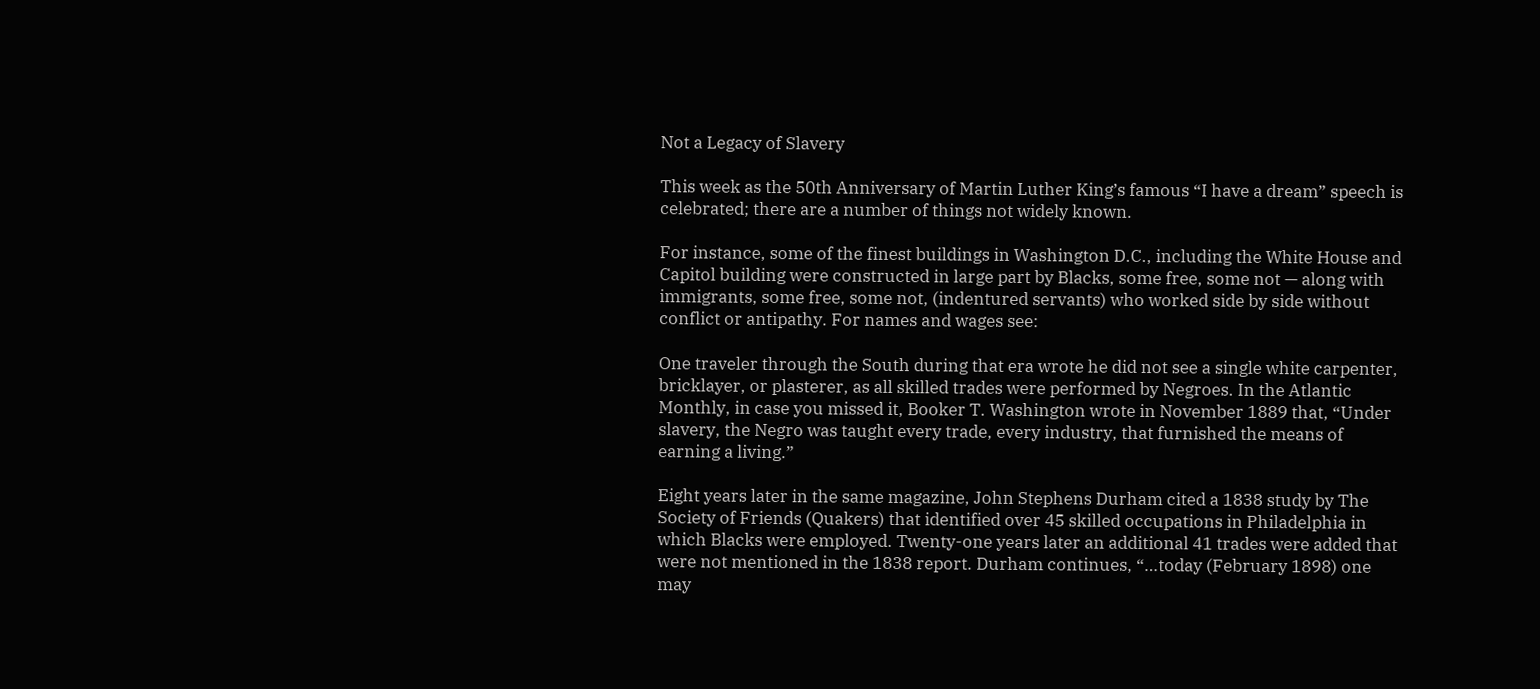Not a Legacy of Slavery

This week as the 50th Anniversary of Martin Luther King’s famous “I have a dream” speech is celebrated; there are a number of things not widely known.

For instance, some of the finest buildings in Washington D.C., including the White House and Capitol building were constructed in large part by Blacks, some free, some not — along with immigrants, some free, some not, (indentured servants) who worked side by side without conflict or antipathy. For names and wages see:

One traveler through the South during that era wrote he did not see a single white carpenter, bricklayer, or plasterer, as all skilled trades were performed by Negroes. In the Atlantic Monthly, in case you missed it, Booker T. Washington wrote in November 1889 that, “Under slavery, the Negro was taught every trade, every industry, that furnished the means of earning a living.”

Eight years later in the same magazine, John Stephens Durham cited a 1838 study by The Society of Friends (Quakers) that identified over 45 skilled occupations in Philadelphia in which Blacks were employed. Twenty-one years later an additional 41 trades were added that were not mentioned in the 1838 report. Durham continues, “…today (February 1898) one may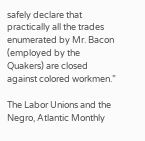safely declare that practically all the trades enumerated by Mr. Bacon (employed by the Quakers) are closed against colored workmen.”

The Labor Unions and the Negro, Atlantic Monthly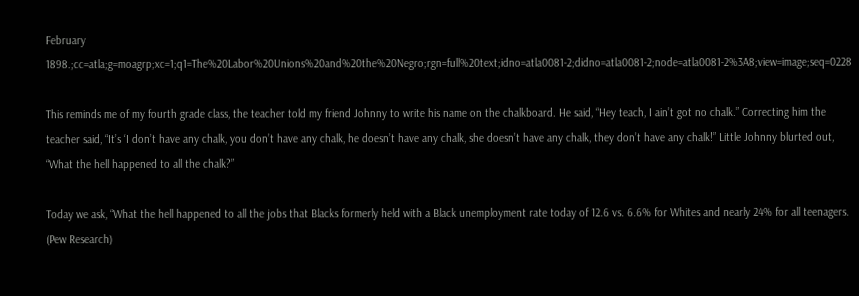February 1898.;cc=atla;g=moagrp;xc=1;q1=The%20Labor%20Unions%20and%20the%20Negro;rgn=full%20text;idno=atla0081-2;didno=atla0081-2;node=atla0081-2%3A8;view=image;seq=0228

This reminds me of my fourth grade class, the teacher told my friend Johnny to write his name on the chalkboard. He said, “Hey teach, I ain’t got no chalk.” Correcting him the teacher said, “It’s ‘I don’t have any chalk, you don’t have any chalk, he doesn’t have any chalk, she doesn’t have any chalk, they don’t have any chalk!” Little Johnny blurted out, “What the hell happened to all the chalk?”

Today we ask, “What the hell happened to all the jobs that Blacks formerly held with a Black unemployment rate today of 12.6 vs. 6.6% for Whites and nearly 24% for all teenagers. (Pew Research)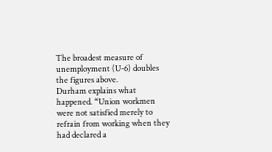The broadest measure of unemployment (U-6) doubles the figures above.
Durham explains what happened. “Union workmen were not satisfied merely to refrain from working when they had declared a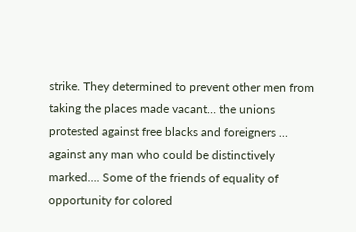strike. They determined to prevent other men from taking the places made vacant… the unions protested against free blacks and foreigners … against any man who could be distinctively marked…. Some of the friends of equality of opportunity for colored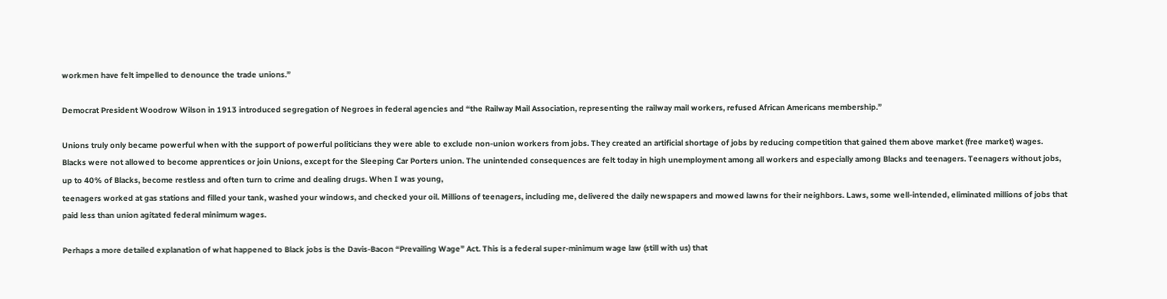workmen have felt impelled to denounce the trade unions.”

Democrat President Woodrow Wilson in 1913 introduced segregation of Negroes in federal agencies and “the Railway Mail Association, representing the railway mail workers, refused African Americans membership.”

Unions truly only became powerful when with the support of powerful politicians they were able to exclude non-union workers from jobs. They created an artificial shortage of jobs by reducing competition that gained them above market (free market) wages. Blacks were not allowed to become apprentices or join Unions, except for the Sleeping Car Porters union. The unintended consequences are felt today in high unemployment among all workers and especially among Blacks and teenagers. Teenagers without jobs, up to 40% of Blacks, become restless and often turn to crime and dealing drugs. When I was young,
teenagers worked at gas stations and filled your tank, washed your windows, and checked your oil. Millions of teenagers, including me, delivered the daily newspapers and mowed lawns for their neighbors. Laws, some well-intended, eliminated millions of jobs that paid less than union agitated federal minimum wages.

Perhaps a more detailed explanation of what happened to Black jobs is the Davis-Bacon “Prevailing Wage” Act. This is a federal super-minimum wage law (still with us) that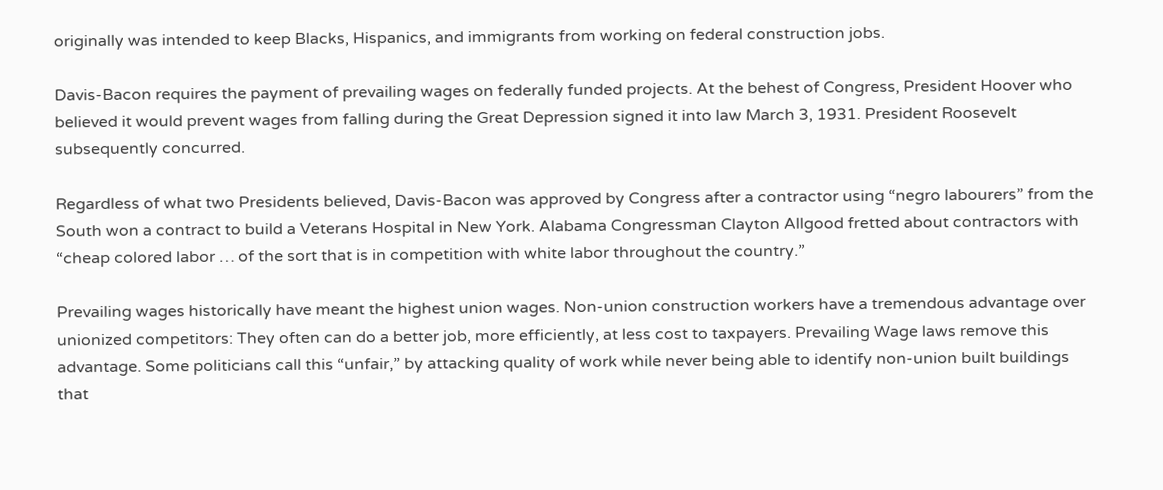originally was intended to keep Blacks, Hispanics, and immigrants from working on federal construction jobs.

Davis-Bacon requires the payment of prevailing wages on federally funded projects. At the behest of Congress, President Hoover who believed it would prevent wages from falling during the Great Depression signed it into law March 3, 1931. President Roosevelt subsequently concurred.

Regardless of what two Presidents believed, Davis-Bacon was approved by Congress after a contractor using “negro labourers” from the South won a contract to build a Veterans Hospital in New York. Alabama Congressman Clayton Allgood fretted about contractors with “cheap colored labor … of the sort that is in competition with white labor throughout the country.”

Prevailing wages historically have meant the highest union wages. Non-union construction workers have a tremendous advantage over unionized competitors: They often can do a better job, more efficiently, at less cost to taxpayers. Prevailing Wage laws remove this advantage. Some politicians call this “unfair,” by attacking quality of work while never being able to identify non-union built buildings that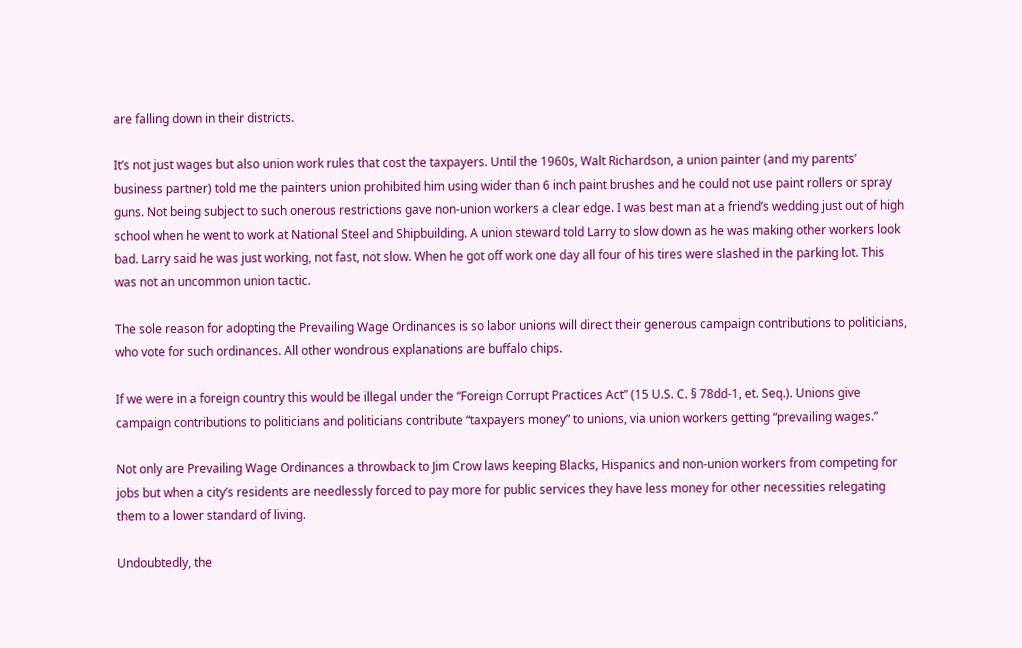are falling down in their districts.

It’s not just wages but also union work rules that cost the taxpayers. Until the 1960s, Walt Richardson, a union painter (and my parents’ business partner) told me the painters union prohibited him using wider than 6 inch paint brushes and he could not use paint rollers or spray guns. Not being subject to such onerous restrictions gave non-union workers a clear edge. I was best man at a friend’s wedding just out of high school when he went to work at National Steel and Shipbuilding. A union steward told Larry to slow down as he was making other workers look bad. Larry said he was just working, not fast, not slow. When he got off work one day all four of his tires were slashed in the parking lot. This was not an uncommon union tactic.

The sole reason for adopting the Prevailing Wage Ordinances is so labor unions will direct their generous campaign contributions to politicians, who vote for such ordinances. All other wondrous explanations are buffalo chips.

If we were in a foreign country this would be illegal under the “Foreign Corrupt Practices Act” (15 U.S. C. § 78dd-1, et. Seq.). Unions give campaign contributions to politicians and politicians contribute “taxpayers money” to unions, via union workers getting “prevailing wages.”

Not only are Prevailing Wage Ordinances a throwback to Jim Crow laws keeping Blacks, Hispanics and non-union workers from competing for jobs but when a city’s residents are needlessly forced to pay more for public services they have less money for other necessities relegating them to a lower standard of living.

Undoubtedly, the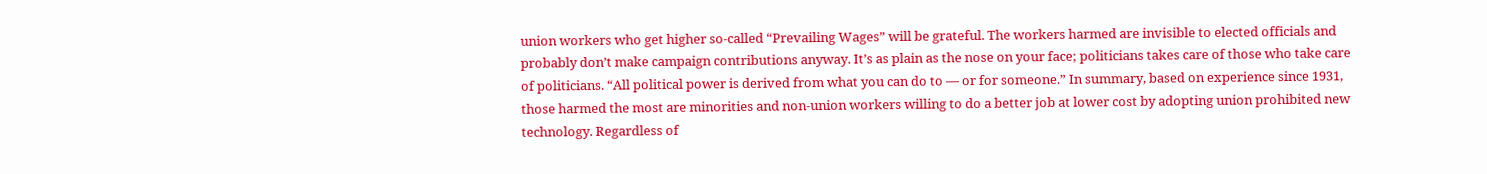union workers who get higher so-called “Prevailing Wages” will be grateful. The workers harmed are invisible to elected officials and probably don’t make campaign contributions anyway. It’s as plain as the nose on your face; politicians takes care of those who take care of politicians. “All political power is derived from what you can do to — or for someone.” In summary, based on experience since 1931, those harmed the most are minorities and non-union workers willing to do a better job at lower cost by adopting union prohibited new technology. Regardless of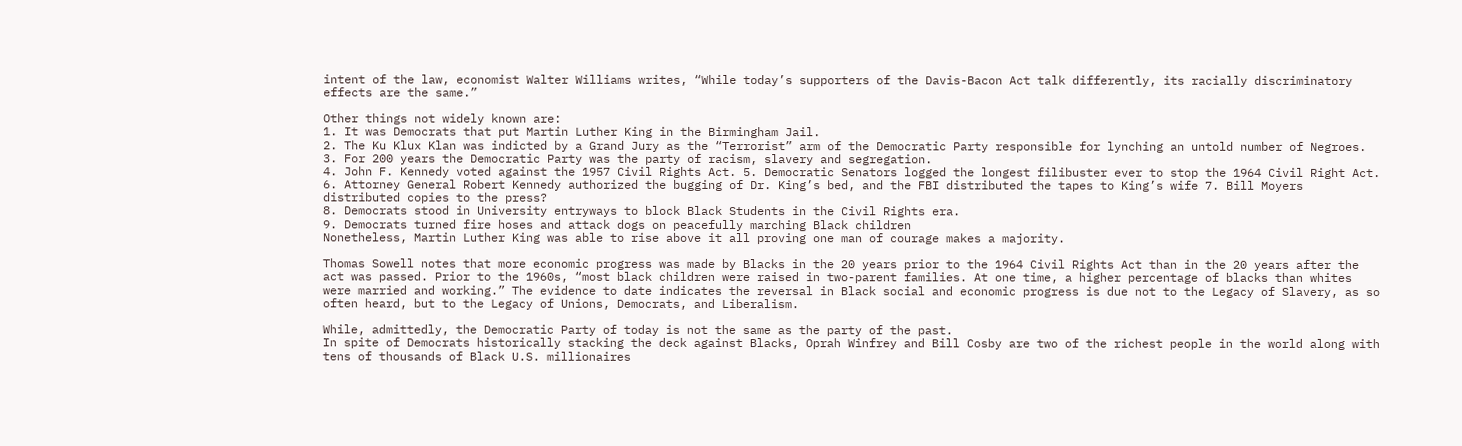intent of the law, economist Walter Williams writes, “While today’s supporters of the Davis-Bacon Act talk differently, its racially discriminatory effects are the same.”

Other things not widely known are:
1. It was Democrats that put Martin Luther King in the Birmingham Jail.
2. The Ku Klux Klan was indicted by a Grand Jury as the “Terrorist” arm of the Democratic Party responsible for lynching an untold number of Negroes.
3. For 200 years the Democratic Party was the party of racism, slavery and segregation.
4. John F. Kennedy voted against the 1957 Civil Rights Act. 5. Democratic Senators logged the longest filibuster ever to stop the 1964 Civil Right Act.
6. Attorney General Robert Kennedy authorized the bugging of Dr. King’s bed, and the FBI distributed the tapes to King’s wife 7. Bill Moyers distributed copies to the press?
8. Democrats stood in University entryways to block Black Students in the Civil Rights era.
9. Democrats turned fire hoses and attack dogs on peacefully marching Black children
Nonetheless, Martin Luther King was able to rise above it all proving one man of courage makes a majority.

Thomas Sowell notes that more economic progress was made by Blacks in the 20 years prior to the 1964 Civil Rights Act than in the 20 years after the act was passed. Prior to the 1960s, “most black children were raised in two-parent families. At one time, a higher percentage of blacks than whites were married and working.” The evidence to date indicates the reversal in Black social and economic progress is due not to the Legacy of Slavery, as so often heard, but to the Legacy of Unions, Democrats, and Liberalism.

While, admittedly, the Democratic Party of today is not the same as the party of the past.
In spite of Democrats historically stacking the deck against Blacks, Oprah Winfrey and Bill Cosby are two of the richest people in the world along with tens of thousands of Black U.S. millionaires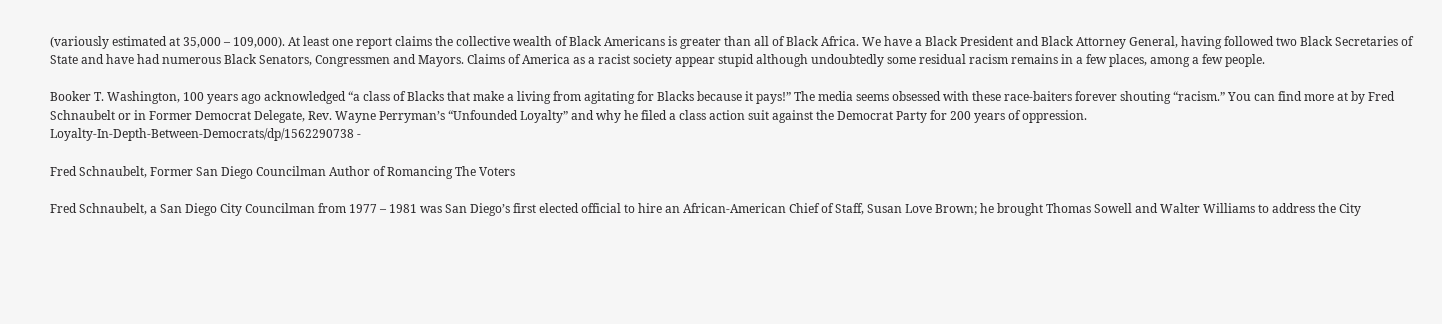(variously estimated at 35,000 – 109,000). At least one report claims the collective wealth of Black Americans is greater than all of Black Africa. We have a Black President and Black Attorney General, having followed two Black Secretaries of State and have had numerous Black Senators, Congressmen and Mayors. Claims of America as a racist society appear stupid although undoubtedly some residual racism remains in a few places, among a few people.

Booker T. Washington, 100 years ago acknowledged “a class of Blacks that make a living from agitating for Blacks because it pays!” The media seems obsessed with these race-baiters forever shouting “racism.” You can find more at by Fred Schnaubelt or in Former Democrat Delegate, Rev. Wayne Perryman’s “Unfounded Loyalty” and why he filed a class action suit against the Democrat Party for 200 years of oppression.
Loyalty-In-Depth-Between-Democrats/dp/1562290738 -

Fred Schnaubelt, Former San Diego Councilman Author of Romancing The Voters

Fred Schnaubelt, a San Diego City Councilman from 1977 – 1981 was San Diego’s first elected official to hire an African-American Chief of Staff, Susan Love Brown; he brought Thomas Sowell and Walter Williams to address the City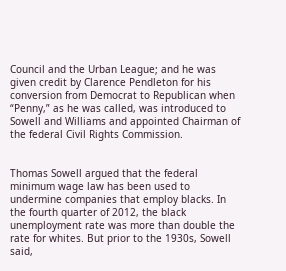Council and the Urban League; and he was given credit by Clarence Pendleton for his conversion from Democrat to Republican when “Penny,” as he was called, was introduced to Sowell and Williams and appointed Chairman of the federal Civil Rights Commission.


Thomas Sowell argued that the federal minimum wage law has been used to undermine companies that employ blacks. In the fourth quarter of 2012, the black unemployment rate was more than double the rate for whites. But prior to the 1930s, Sowell said,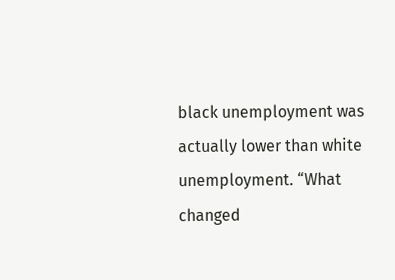black unemployment was actually lower than white unemployment. “What changed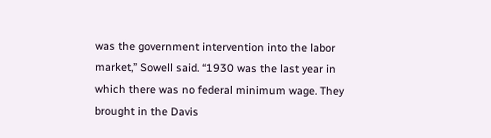was the government intervention into the labor market,” Sowell said. “1930 was the last year in which there was no federal minimum wage. They brought in the Davis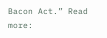Bacon Act.” Read more: